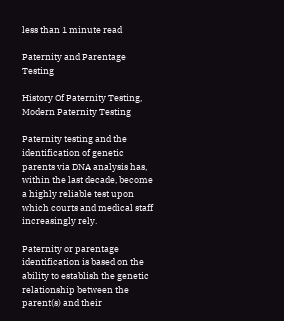less than 1 minute read

Paternity and Parentage Testing

History Of Paternity Testing, Modern Paternity Testing

Paternity testing and the identification of genetic parents via DNA analysis has, within the last decade, become a highly reliable test upon which courts and medical staff increasingly rely.

Paternity or parentage identification is based on the ability to establish the genetic relationship between the parent(s) and their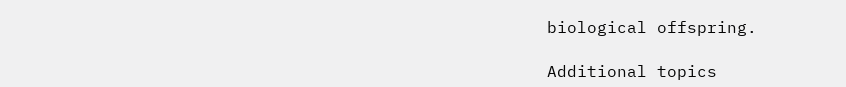biological offspring.

Additional topics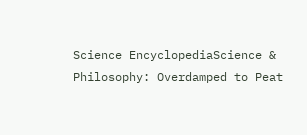Science EncyclopediaScience & Philosophy: Overdamped to Peat